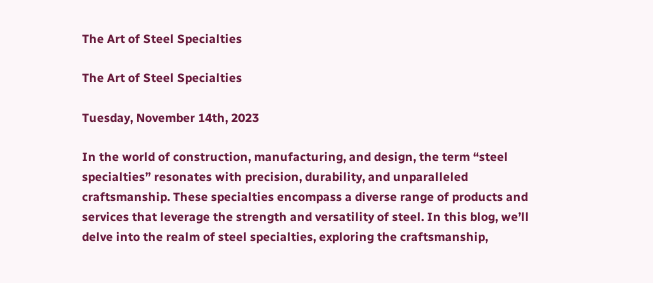The Art of Steel Specialties

The Art of Steel Specialties

Tuesday, November 14th, 2023

In the world of construction, manufacturing, and design, the term “steel specialties” resonates with precision, durability, and unparalleled craftsmanship. These specialties encompass a diverse range of products and services that leverage the strength and versatility of steel. In this blog, we’ll delve into the realm of steel specialties, exploring the craftsmanship,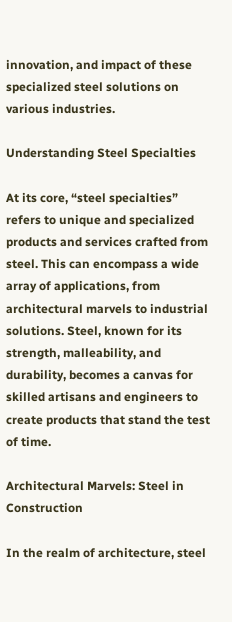innovation, and impact of these specialized steel solutions on various industries.

Understanding Steel Specialties

At its core, “steel specialties” refers to unique and specialized products and services crafted from steel. This can encompass a wide array of applications, from architectural marvels to industrial solutions. Steel, known for its strength, malleability, and durability, becomes a canvas for skilled artisans and engineers to create products that stand the test of time.

Architectural Marvels: Steel in Construction

In the realm of architecture, steel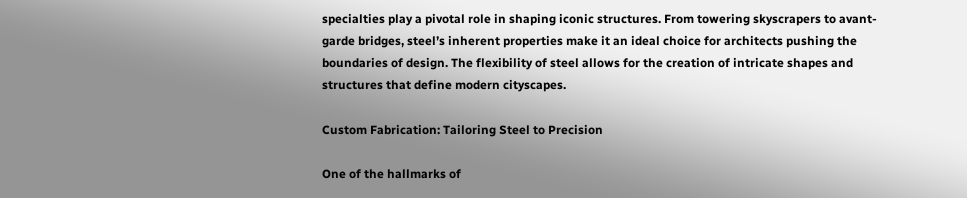specialties play a pivotal role in shaping iconic structures. From towering skyscrapers to avant-garde bridges, steel’s inherent properties make it an ideal choice for architects pushing the boundaries of design. The flexibility of steel allows for the creation of intricate shapes and structures that define modern cityscapes.

Custom Fabrication: Tailoring Steel to Precision

One of the hallmarks of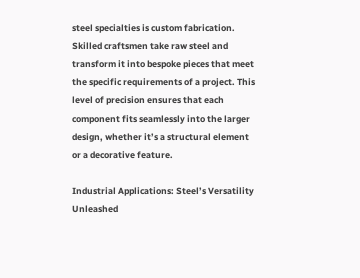steel specialties is custom fabrication. Skilled craftsmen take raw steel and transform it into bespoke pieces that meet the specific requirements of a project. This level of precision ensures that each component fits seamlessly into the larger design, whether it’s a structural element or a decorative feature.

Industrial Applications: Steel’s Versatility Unleashed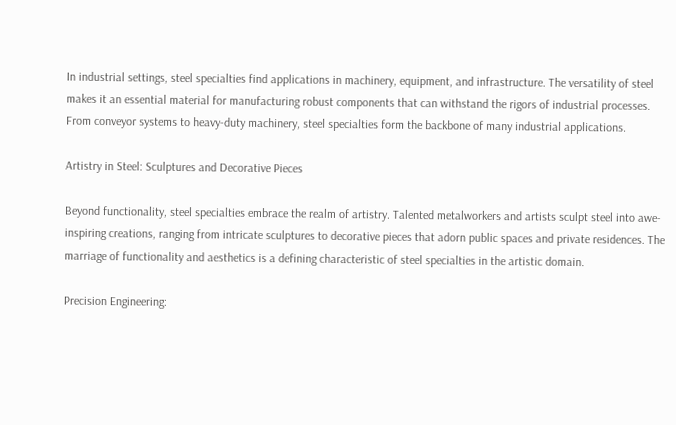In industrial settings, steel specialties find applications in machinery, equipment, and infrastructure. The versatility of steel makes it an essential material for manufacturing robust components that can withstand the rigors of industrial processes. From conveyor systems to heavy-duty machinery, steel specialties form the backbone of many industrial applications.

Artistry in Steel: Sculptures and Decorative Pieces

Beyond functionality, steel specialties embrace the realm of artistry. Talented metalworkers and artists sculpt steel into awe-inspiring creations, ranging from intricate sculptures to decorative pieces that adorn public spaces and private residences. The marriage of functionality and aesthetics is a defining characteristic of steel specialties in the artistic domain.

Precision Engineering: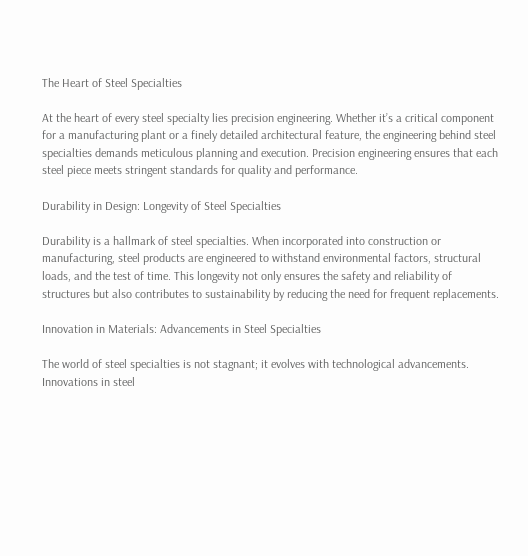The Heart of Steel Specialties

At the heart of every steel specialty lies precision engineering. Whether it’s a critical component for a manufacturing plant or a finely detailed architectural feature, the engineering behind steel specialties demands meticulous planning and execution. Precision engineering ensures that each steel piece meets stringent standards for quality and performance.

Durability in Design: Longevity of Steel Specialties

Durability is a hallmark of steel specialties. When incorporated into construction or manufacturing, steel products are engineered to withstand environmental factors, structural loads, and the test of time. This longevity not only ensures the safety and reliability of structures but also contributes to sustainability by reducing the need for frequent replacements.

Innovation in Materials: Advancements in Steel Specialties

The world of steel specialties is not stagnant; it evolves with technological advancements. Innovations in steel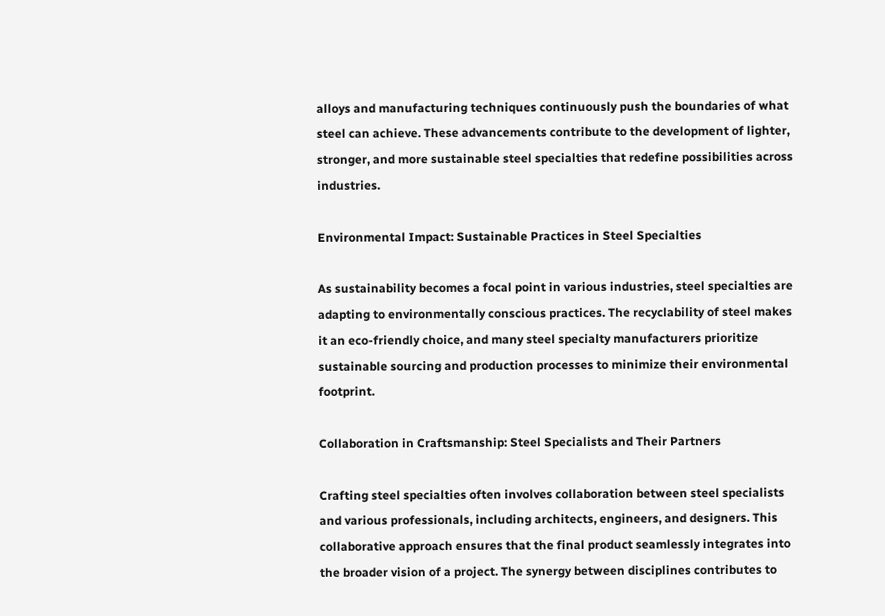alloys and manufacturing techniques continuously push the boundaries of what steel can achieve. These advancements contribute to the development of lighter, stronger, and more sustainable steel specialties that redefine possibilities across industries.

Environmental Impact: Sustainable Practices in Steel Specialties

As sustainability becomes a focal point in various industries, steel specialties are adapting to environmentally conscious practices. The recyclability of steel makes it an eco-friendly choice, and many steel specialty manufacturers prioritize sustainable sourcing and production processes to minimize their environmental footprint.

Collaboration in Craftsmanship: Steel Specialists and Their Partners

Crafting steel specialties often involves collaboration between steel specialists and various professionals, including architects, engineers, and designers. This collaborative approach ensures that the final product seamlessly integrates into the broader vision of a project. The synergy between disciplines contributes to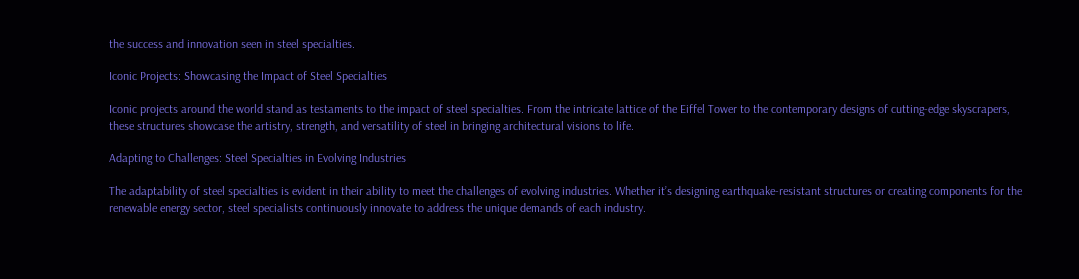the success and innovation seen in steel specialties.

Iconic Projects: Showcasing the Impact of Steel Specialties

Iconic projects around the world stand as testaments to the impact of steel specialties. From the intricate lattice of the Eiffel Tower to the contemporary designs of cutting-edge skyscrapers, these structures showcase the artistry, strength, and versatility of steel in bringing architectural visions to life.

Adapting to Challenges: Steel Specialties in Evolving Industries

The adaptability of steel specialties is evident in their ability to meet the challenges of evolving industries. Whether it’s designing earthquake-resistant structures or creating components for the renewable energy sector, steel specialists continuously innovate to address the unique demands of each industry.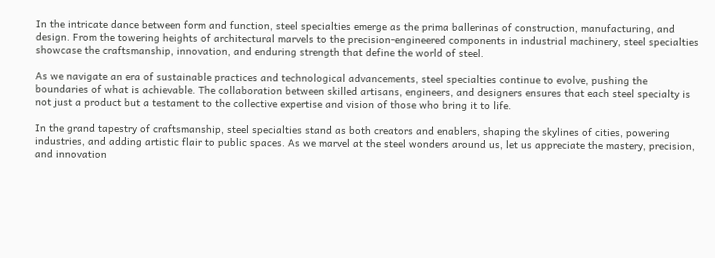In the intricate dance between form and function, steel specialties emerge as the prima ballerinas of construction, manufacturing, and design. From the towering heights of architectural marvels to the precision-engineered components in industrial machinery, steel specialties showcase the craftsmanship, innovation, and enduring strength that define the world of steel.

As we navigate an era of sustainable practices and technological advancements, steel specialties continue to evolve, pushing the boundaries of what is achievable. The collaboration between skilled artisans, engineers, and designers ensures that each steel specialty is not just a product but a testament to the collective expertise and vision of those who bring it to life.

In the grand tapestry of craftsmanship, steel specialties stand as both creators and enablers, shaping the skylines of cities, powering industries, and adding artistic flair to public spaces. As we marvel at the steel wonders around us, let us appreciate the mastery, precision, and innovation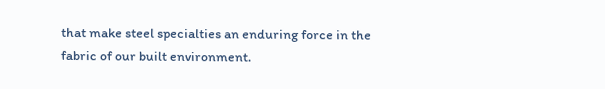that make steel specialties an enduring force in the fabric of our built environment.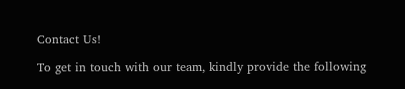Contact Us!

To get in touch with our team, kindly provide the following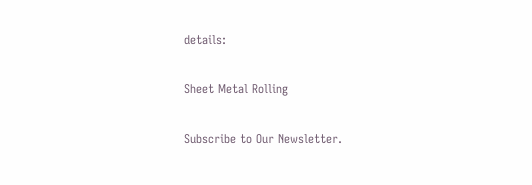details:

Sheet Metal Rolling

Subscribe to Our Newsletter.